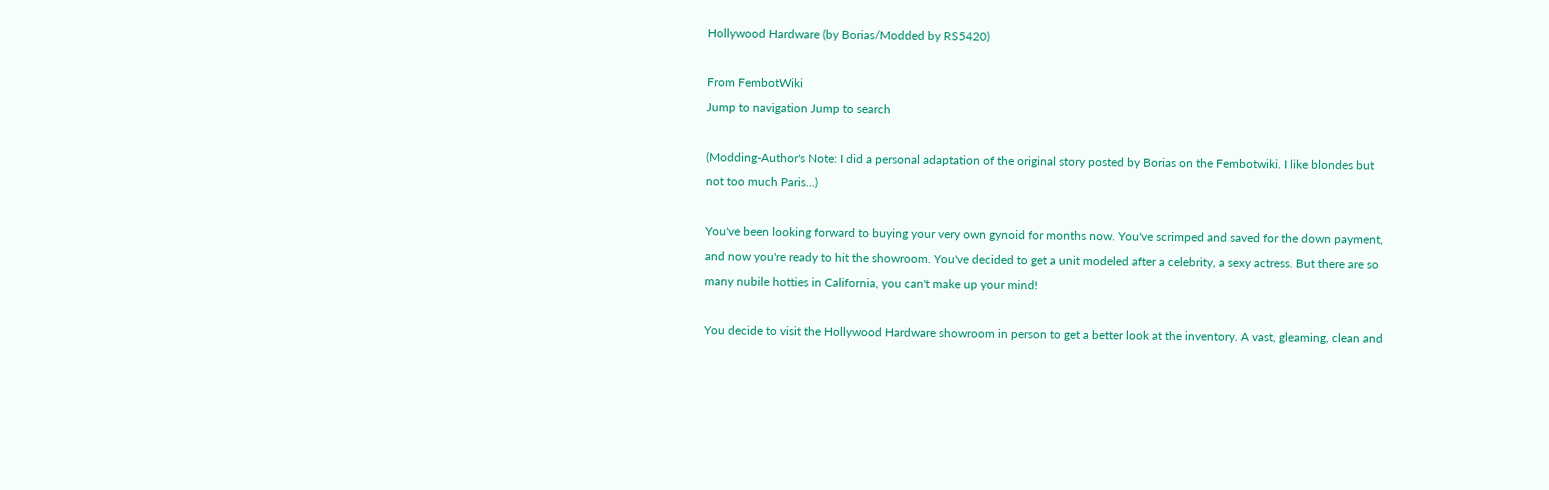Hollywood Hardware (by Borias/Modded by RS5420)

From FembotWiki
Jump to navigation Jump to search

(Modding-Author's Note: I did a personal adaptation of the original story posted by Borias on the Fembotwiki. I like blondes but not too much Paris...)

You've been looking forward to buying your very own gynoid for months now. You've scrimped and saved for the down payment, and now you're ready to hit the showroom. You've decided to get a unit modeled after a celebrity, a sexy actress. But there are so many nubile hotties in California, you can't make up your mind!

You decide to visit the Hollywood Hardware showroom in person to get a better look at the inventory. A vast, gleaming, clean and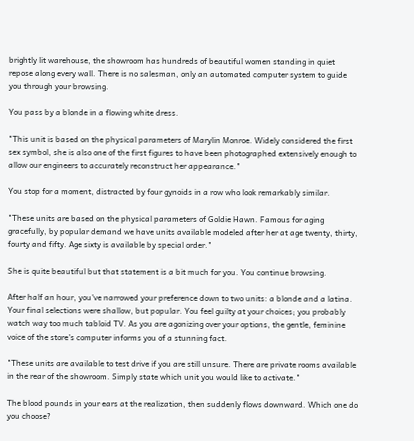brightly lit warehouse, the showroom has hundreds of beautiful women standing in quiet repose along every wall. There is no salesman, only an automated computer system to guide you through your browsing.

You pass by a blonde in a flowing white dress.

"This unit is based on the physical parameters of Marylin Monroe. Widely considered the first sex symbol, she is also one of the first figures to have been photographed extensively enough to allow our engineers to accurately reconstruct her appearance."

You stop for a moment, distracted by four gynoids in a row who look remarkably similar.

"These units are based on the physical parameters of Goldie Hawn. Famous for aging gracefully, by popular demand we have units available modeled after her at age twenty, thirty, fourty and fifty. Age sixty is available by special order."

She is quite beautiful but that statement is a bit much for you. You continue browsing.

After half an hour, you've narrowed your preference down to two units: a blonde and a latina. Your final selections were shallow, but popular. You feel guilty at your choices; you probably watch way too much tabloid TV. As you are agonizing over your options, the gentle, feminine voice of the store's computer informs you of a stunning fact.

"These units are available to test drive if you are still unsure. There are private rooms available in the rear of the showroom. Simply state which unit you would like to activate."

The blood pounds in your ears at the realization, then suddenly flows downward. Which one do you choose?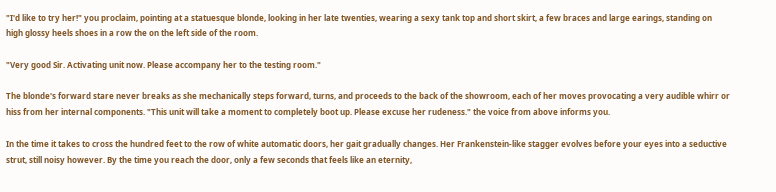"I'd like to try her!" you proclaim, pointing at a statuesque blonde, looking in her late twenties, wearing a sexy tank top and short skirt, a few braces and large earings, standing on high glossy heels shoes in a row the on the left side of the room.

"Very good Sir. Activating unit now. Please accompany her to the testing room."

The blonde's forward stare never breaks as she mechanically steps forward, turns, and proceeds to the back of the showroom, each of her moves provocating a very audible whirr or hiss from her internal components. "This unit will take a moment to completely boot up. Please excuse her rudeness." the voice from above informs you.

In the time it takes to cross the hundred feet to the row of white automatic doors, her gait gradually changes. Her Frankenstein-like stagger evolves before your eyes into a seductive strut, still noisy however. By the time you reach the door, only a few seconds that feels like an eternity,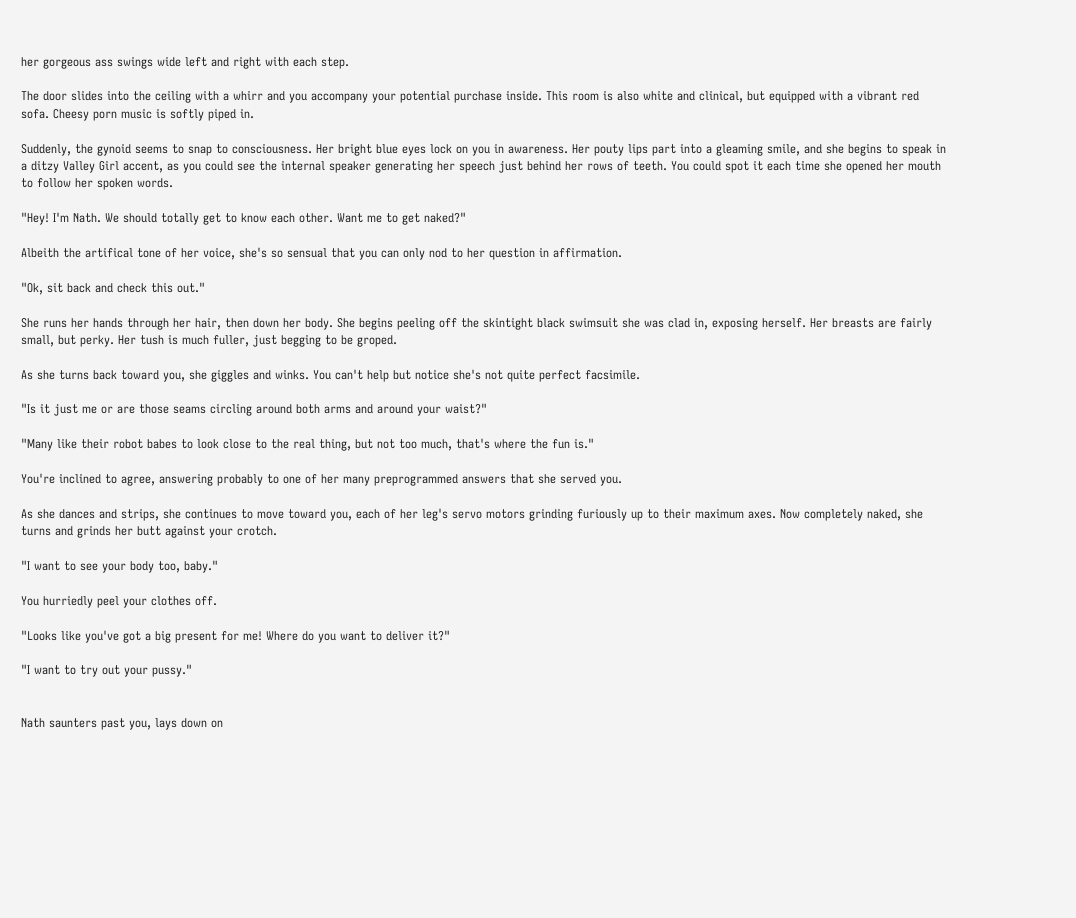her gorgeous ass swings wide left and right with each step.

The door slides into the ceiling with a whirr and you accompany your potential purchase inside. This room is also white and clinical, but equipped with a vibrant red sofa. Cheesy porn music is softly piped in.

Suddenly, the gynoid seems to snap to consciousness. Her bright blue eyes lock on you in awareness. Her pouty lips part into a gleaming smile, and she begins to speak in a ditzy Valley Girl accent, as you could see the internal speaker generating her speech just behind her rows of teeth. You could spot it each time she opened her mouth to follow her spoken words.

"Hey! I'm Nath. We should totally get to know each other. Want me to get naked?"

Albeith the artifical tone of her voice, she's so sensual that you can only nod to her question in affirmation.

"Ok, sit back and check this out."

She runs her hands through her hair, then down her body. She begins peeling off the skintight black swimsuit she was clad in, exposing herself. Her breasts are fairly small, but perky. Her tush is much fuller, just begging to be groped.

As she turns back toward you, she giggles and winks. You can't help but notice she's not quite perfect facsimile.

"Is it just me or are those seams circling around both arms and around your waist?"

"Many like their robot babes to look close to the real thing, but not too much, that's where the fun is."

You're inclined to agree, answering probably to one of her many preprogrammed answers that she served you.

As she dances and strips, she continues to move toward you, each of her leg's servo motors grinding furiously up to their maximum axes. Now completely naked, she turns and grinds her butt against your crotch.

"I want to see your body too, baby."

You hurriedly peel your clothes off.

"Looks like you've got a big present for me! Where do you want to deliver it?"

"I want to try out your pussy."


Nath saunters past you, lays down on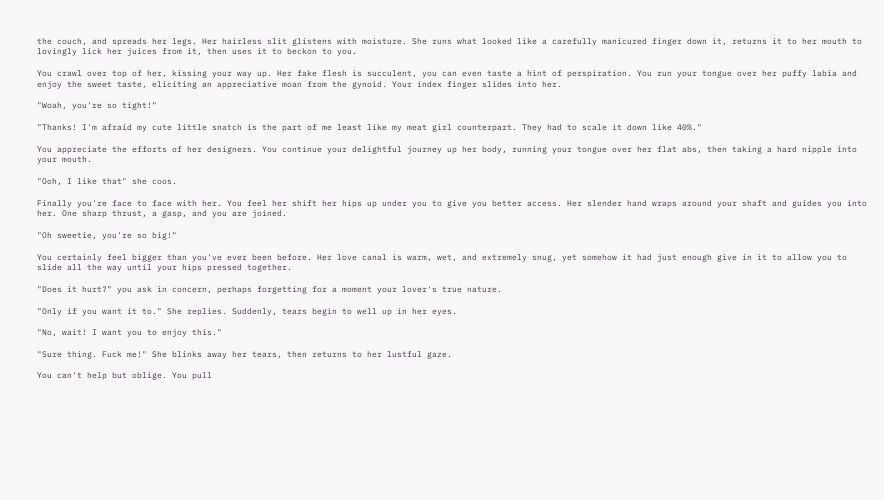the couch, and spreads her legs. Her hairless slit glistens with moisture. She runs what looked like a carefully manicured finger down it, returns it to her mouth to lovingly lick her juices from it, then uses it to beckon to you.

You crawl over top of her, kissing your way up. Her fake flesh is succulent, you can even taste a hint of perspiration. You run your tongue over her puffy labia and enjoy the sweet taste, eliciting an appreciative moan from the gynoid. Your index finger slides into her.

"Woah, you're so tight!"

"Thanks! I'm afraid my cute little snatch is the part of me least like my meat girl counterpart. They had to scale it down like 40%."

You appreciate the efforts of her designers. You continue your delightful journey up her body, running your tongue over her flat abs, then taking a hard nipple into your mouth.

"Ooh, I like that" she coos.

Finally you're face to face with her. You feel her shift her hips up under you to give you better access. Her slender hand wraps around your shaft and guides you into her. One sharp thrust, a gasp, and you are joined.

"Oh sweetie, you're so big!"

You certainly feel bigger than you've ever been before. Her love canal is warm, wet, and extremely snug, yet somehow it had just enough give in it to allow you to slide all the way until your hips pressed together.

"Does it hurt?" you ask in concern, perhaps forgetting for a moment your lover's true nature.

"Only if you want it to." She replies. Suddenly, tears begin to well up in her eyes.

"No, wait! I want you to enjoy this."

"Sure thing. Fuck me!" She blinks away her tears, then returns to her lustful gaze.

You can't help but oblige. You pull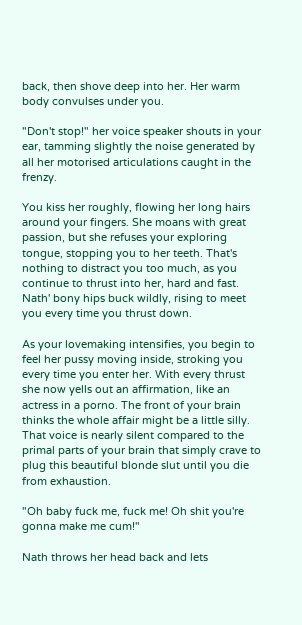back, then shove deep into her. Her warm body convulses under you.

"Don't stop!" her voice speaker shouts in your ear, tamming slightly the noise generated by all her motorised articulations caught in the frenzy.

You kiss her roughly, flowing her long hairs around your fingers. She moans with great passion, but she refuses your exploring tongue, stopping you to her teeth. That's nothing to distract you too much, as you continue to thrust into her, hard and fast. Nath' bony hips buck wildly, rising to meet you every time you thrust down.

As your lovemaking intensifies, you begin to feel her pussy moving inside, stroking you every time you enter her. With every thrust she now yells out an affirmation, like an actress in a porno. The front of your brain thinks the whole affair might be a little silly. That voice is nearly silent compared to the primal parts of your brain that simply crave to plug this beautiful blonde slut until you die from exhaustion.

"Oh baby fuck me, fuck me! Oh shit you're gonna make me cum!"

Nath throws her head back and lets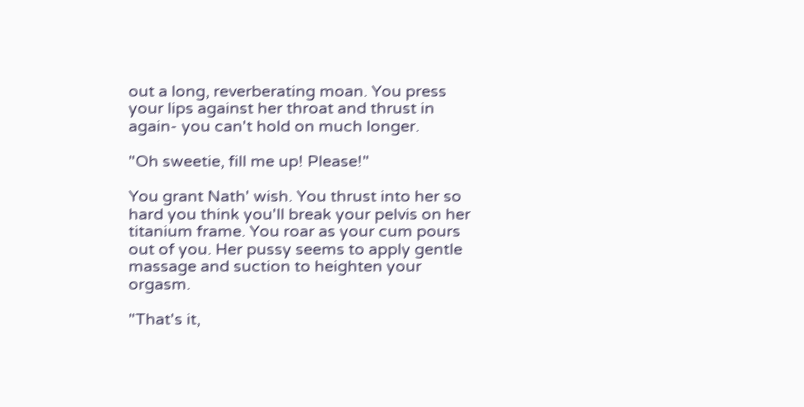out a long, reverberating moan. You press your lips against her throat and thrust in again- you can't hold on much longer.

"Oh sweetie, fill me up! Please!"

You grant Nath' wish. You thrust into her so hard you think you'll break your pelvis on her titanium frame. You roar as your cum pours out of you. Her pussy seems to apply gentle massage and suction to heighten your orgasm.

"That's it,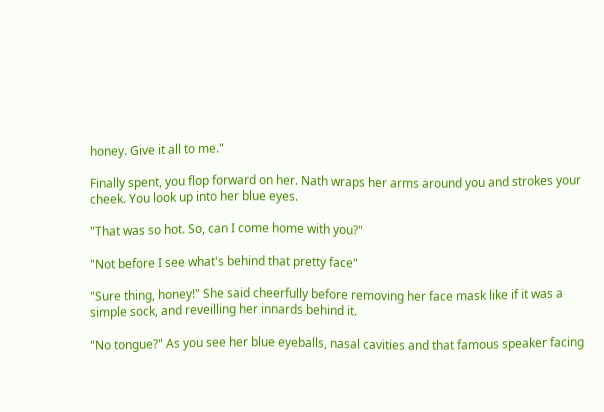honey. Give it all to me."

Finally spent, you flop forward on her. Nath wraps her arms around you and strokes your cheek. You look up into her blue eyes.

"That was so hot. So, can I come home with you?"

"Not before I see what's behind that pretty face"

"Sure thing, honey!" She said cheerfully before removing her face mask like if it was a simple sock, and reveilling her innards behind it.

"No tongue?" As you see her blue eyeballs, nasal cavities and that famous speaker facing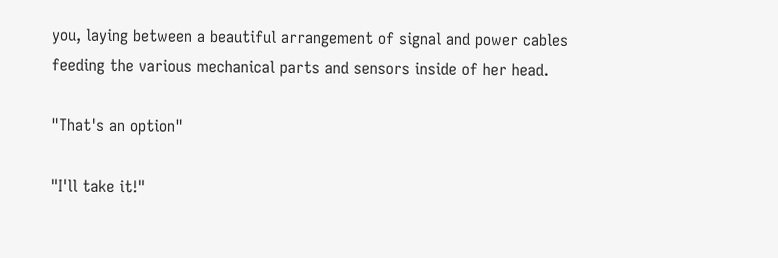you, laying between a beautiful arrangement of signal and power cables feeding the various mechanical parts and sensors inside of her head.

"That's an option"

"I'll take it!"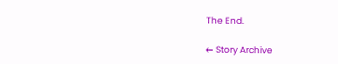The End.

← Story Archive